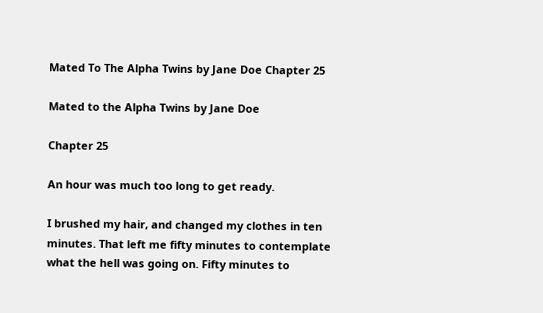Mated To The Alpha Twins by Jane Doe Chapter 25

Mated to the Alpha Twins by Jane Doe

Chapter 25

An hour was much too long to get ready.

I brushed my hair, and changed my clothes in ten minutes. That left me fifty minutes to contemplate what the hell was going on. Fifty minutes to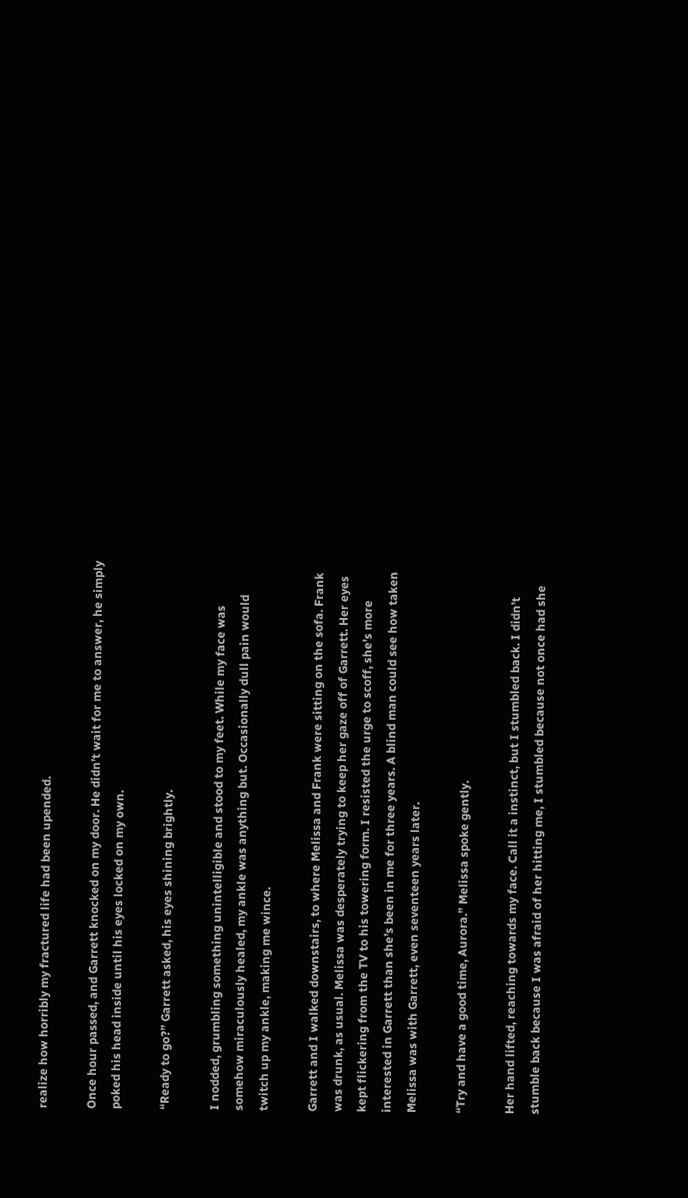realize how horribly my fractured life had been upended.

Once hour passed, and Garrett knocked on my door. He didn’t wait for me to answer, he simply poked his head inside until his eyes locked on my own.

“Ready to go?” Garrett asked, his eyes shining brightly.

I nodded, grumbling something unintelligible and stood to my feet. While my face was somehow miraculously healed, my ankle was anything but. Occasionally dull pain would twitch up my ankle, making me wince.

Garrett and I walked downstairs, to where Melissa and Frank were sitting on the sofa. Frank was drunk, as usual. Melissa was desperately trying to keep her gaze off of Garrett. Her eyes kept flickering from the TV to his towering form. I resisted the urge to scoff, she’s more interested in Garrett than she’s been in me for three years. A blind man could see how taken Melissa was with Garrett, even seventeen years later.

“Try and have a good time, Aurora.” Melissa spoke gently.

Her hand lifted, reaching towards my face. Call it a instinct, but I stumbled back. I didn’t stumble back because I was afraid of her hitting me, I stumbled because not once had she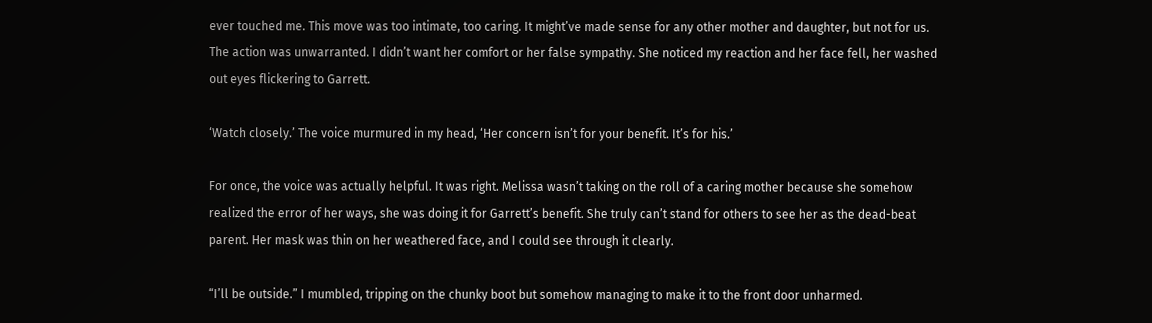ever touched me. This move was too intimate, too caring. It might’ve made sense for any other mother and daughter, but not for us. The action was unwarranted. I didn’t want her comfort or her false sympathy. She noticed my reaction and her face fell, her washed out eyes flickering to Garrett.

‘Watch closely.’ The voice murmured in my head, ‘Her concern isn’t for your benefit. It’s for his.’

For once, the voice was actually helpful. It was right. Melissa wasn’t taking on the roll of a caring mother because she somehow realized the error of her ways, she was doing it for Garrett’s benefit. She truly can’t stand for others to see her as the dead-beat parent. Her mask was thin on her weathered face, and I could see through it clearly.

“I’ll be outside.” I mumbled, tripping on the chunky boot but somehow managing to make it to the front door unharmed.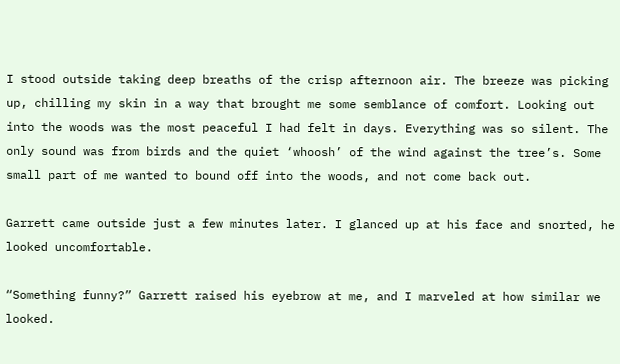I stood outside taking deep breaths of the crisp afternoon air. The breeze was picking up, chilling my skin in a way that brought me some semblance of comfort. Looking out into the woods was the most peaceful I had felt in days. Everything was so silent. The only sound was from birds and the quiet ‘whoosh’ of the wind against the tree’s. Some small part of me wanted to bound off into the woods, and not come back out.

Garrett came outside just a few minutes later. I glanced up at his face and snorted, he looked uncomfortable.

“Something funny?” Garrett raised his eyebrow at me, and I marveled at how similar we looked.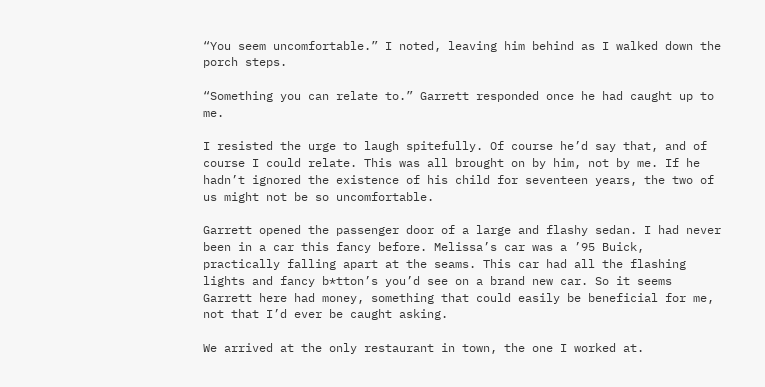“You seem uncomfortable.” I noted, leaving him behind as I walked down the porch steps.

“Something you can relate to.” Garrett responded once he had caught up to me.

I resisted the urge to laugh spitefully. Of course he’d say that, and of course I could relate. This was all brought on by him, not by me. If he hadn’t ignored the existence of his child for seventeen years, the two of us might not be so uncomfortable.

Garrett opened the passenger door of a large and flashy sedan. I had never been in a car this fancy before. Melissa’s car was a ’95 Buick, practically falling apart at the seams. This car had all the flashing lights and fancy b*tton’s you’d see on a brand new car. So it seems Garrett here had money, something that could easily be beneficial for me, not that I’d ever be caught asking.

We arrived at the only restaurant in town, the one I worked at.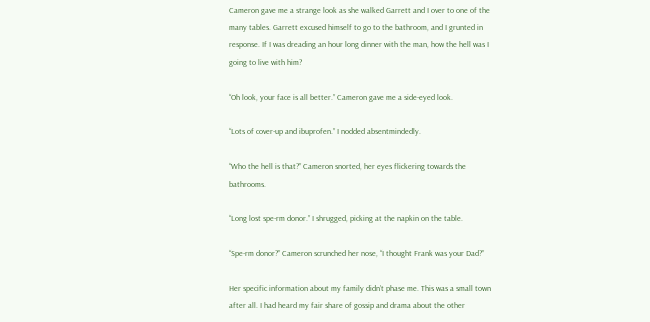Cameron gave me a strange look as she walked Garrett and I over to one of the many tables. Garrett excused himself to go to the bathroom, and I grunted in response. If I was dreading an hour long dinner with the man, how the hell was I going to live with him?

“Oh look, your face is all better.” Cameron gave me a side-eyed look.

“Lots of cover-up and ibuprofen.” I nodded absentmindedly.

“Who the hell is that?” Cameron snorted, her eyes flickering towards the bathrooms.

“Long lost spe-rm donor.” I shrugged, picking at the napkin on the table.

“Spe-rm donor?” Cameron scrunched her nose, “I thought Frank was your Dad?”

Her specific information about my family didn’t phase me. This was a small town after all. I had heard my fair share of gossip and drama about the other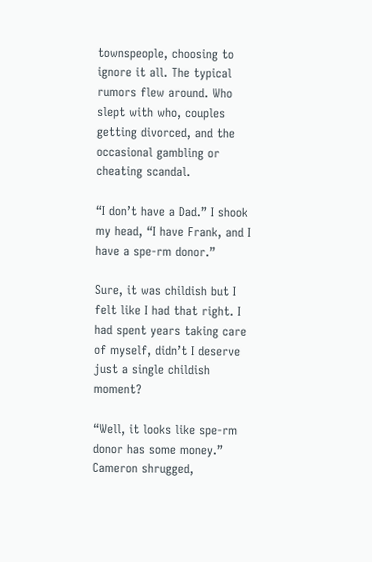townspeople, choosing to ignore it all. The typical rumors flew around. Who slept with who, couples getting divorced, and the occasional gambling or cheating scandal.

“I don’t have a Dad.” I shook my head, “I have Frank, and I have a spe-rm donor.”

Sure, it was childish but I felt like I had that right. I had spent years taking care of myself, didn’t I deserve just a single childish moment?

“Well, it looks like spe-rm donor has some money.” Cameron shrugged,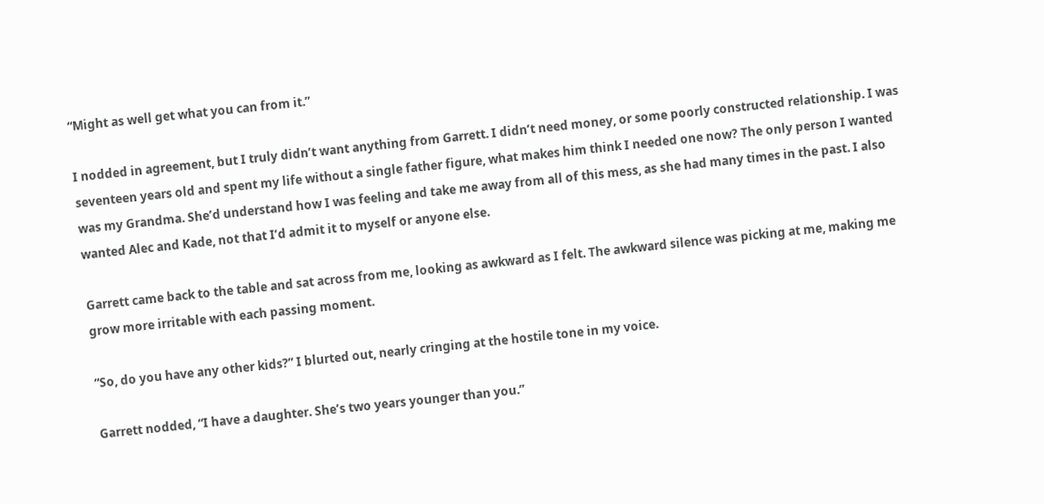“Might as well get what you can from it.”

I nodded in agreement, but I truly didn’t want anything from Garrett. I didn’t need money, or some poorly constructed relationship. I was seventeen years old and spent my life without a single father figure, what makes him think I needed one now? The only person I wanted was my Grandma. She’d understand how I was feeling and take me away from all of this mess, as she had many times in the past. I also wanted Alec and Kade, not that I’d admit it to myself or anyone else.

Garrett came back to the table and sat across from me, looking as awkward as I felt. The awkward silence was picking at me, making me grow more irritable with each passing moment.

“So, do you have any other kids?” I blurted out, nearly cringing at the hostile tone in my voice.

Garrett nodded, “I have a daughter. She’s two years younger than you.”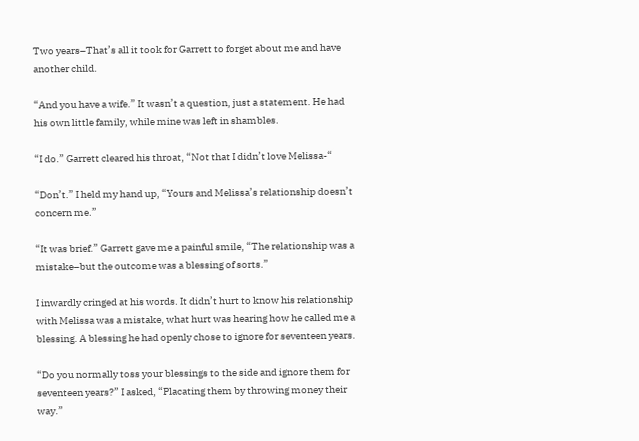Two years–That’s all it took for Garrett to forget about me and have another child.

“And you have a wife.” It wasn’t a question, just a statement. He had his own little family, while mine was left in shambles.

“I do.” Garrett cleared his throat, “Not that I didn’t love Melissa-“

“Don’t.” I held my hand up, “Yours and Melissa’s relationship doesn’t concern me.”

“It was brief.” Garrett gave me a painful smile, “The relationship was a mistake–but the outcome was a blessing of sorts.”

I inwardly cringed at his words. It didn’t hurt to know his relationship with Melissa was a mistake, what hurt was hearing how he called me a blessing. A blessing he had openly chose to ignore for seventeen years.

“Do you normally toss your blessings to the side and ignore them for seventeen years?” I asked, “Placating them by throwing money their way.”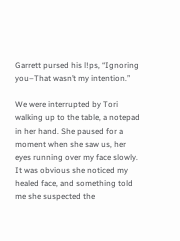Garrett pursed his l!ps, “Ignoring you–That wasn’t my intention.”

We were interrupted by Tori walking up to the table, a notepad in her hand. She paused for a moment when she saw us, her eyes running over my face slowly. It was obvious she noticed my healed face, and something told me she suspected the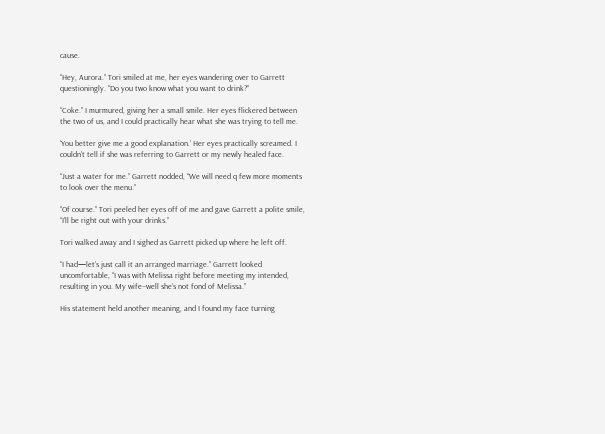cause.

“Hey, Aurora.” Tori smiled at me, her eyes wandering over to Garrett questioningly. “Do you two know what you want to drink?”

“Coke.” I murmured, giving her a small smile. Her eyes flickered between the two of us, and I could practically hear what she was trying to tell me.

‘You better give me a good explanation.’ Her eyes practically screamed. I couldn’t tell if she was referring to Garrett or my newly healed face.

“Just a water for me.” Garrett nodded, “We will need q few more moments to look over the menu.”

“Of course.” Tori peeled her eyes off of me and gave Garrett a polite smile, “I’ll be right out with your drinks.”

Tori walked away and I sighed as Garrett picked up where he left off.

“I had—let’s just call it an arranged marriage.” Garrett looked uncomfortable, “I was with Melissa right before meeting my intended, resulting in you. My wife–well she’s not fond of Melissa.”

His statement held another meaning, and I found my face turning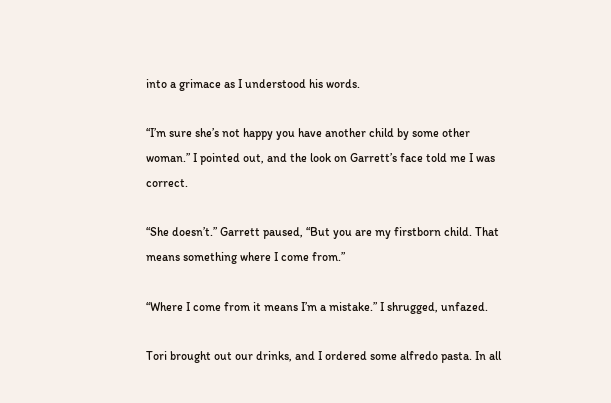into a grimace as I understood his words.

“I’m sure she’s not happy you have another child by some other woman.” I pointed out, and the look on Garrett’s face told me I was correct.

“She doesn’t.” Garrett paused, “But you are my firstborn child. That means something where I come from.”

“Where I come from it means I’m a mistake.” I shrugged, unfazed.

Tori brought out our drinks, and I ordered some alfredo pasta. In all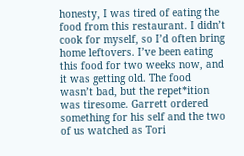honesty, I was tired of eating the food from this restaurant. I didn’t cook for myself, so I’d often bring home leftovers. I’ve been eating this food for two weeks now, and it was getting old. The food wasn’t bad, but the repet*ition was tiresome. Garrett ordered something for his self and the two of us watched as Tori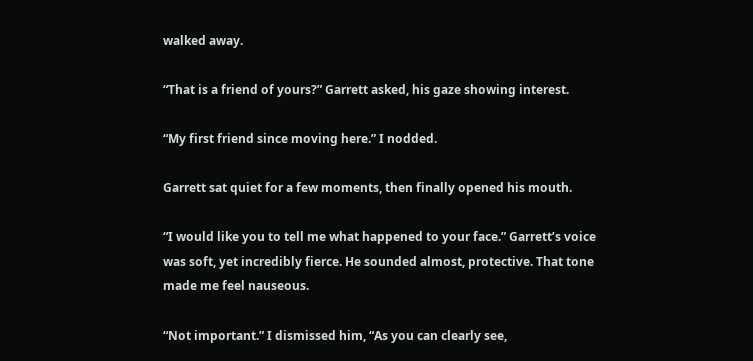walked away.

“That is a friend of yours?” Garrett asked, his gaze showing interest.

“My first friend since moving here.” I nodded.

Garrett sat quiet for a few moments, then finally opened his mouth.

“I would like you to tell me what happened to your face.” Garrett’s voice was soft, yet incredibly fierce. He sounded almost, protective. That tone made me feel nauseous.

“Not important.” I dismissed him, “As you can clearly see,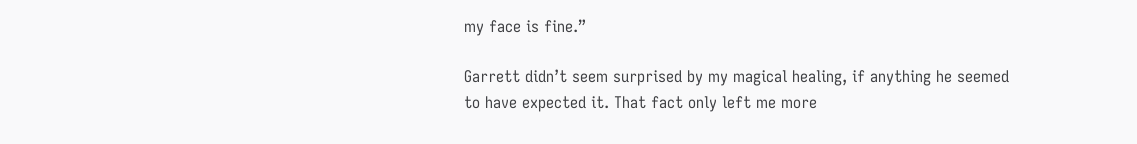my face is fine.”

Garrett didn’t seem surprised by my magical healing, if anything he seemed to have expected it. That fact only left me more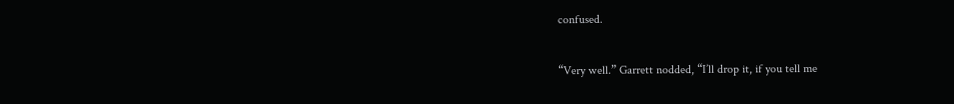confused.

“Very well.” Garrett nodded, “I’ll drop it, if you tell me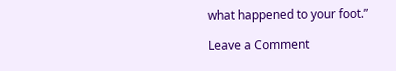what happened to your foot.”

Leave a Comment